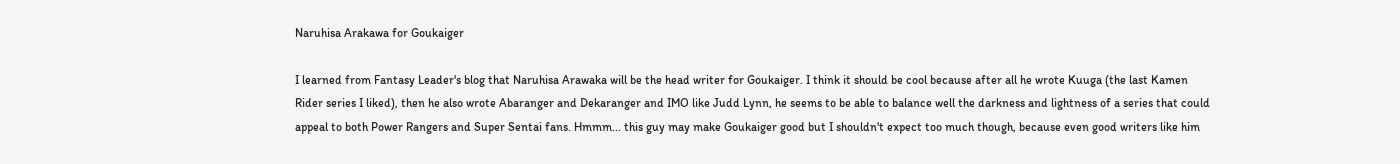Naruhisa Arakawa for Goukaiger

I learned from Fantasy Leader's blog that Naruhisa Arawaka will be the head writer for Goukaiger. I think it should be cool because after all he wrote Kuuga (the last Kamen Rider series I liked), then he also wrote Abaranger and Dekaranger and IMO like Judd Lynn, he seems to be able to balance well the darkness and lightness of a series that could appeal to both Power Rangers and Super Sentai fans. Hmmm... this guy may make Goukaiger good but I shouldn't expect too much though, because even good writers like him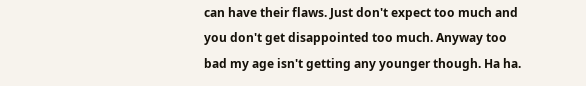can have their flaws. Just don't expect too much and you don't get disappointed too much. Anyway too bad my age isn't getting any younger though. Ha ha.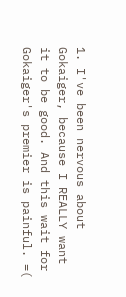1. I've been nervous about Gokaiger, because I REALLY want it to be good. And this wait for Gokaiger's premier is painful. =(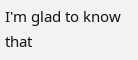I'm glad to know that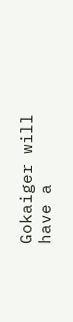Gokaiger will have a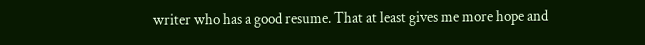writer who has a good resume. That at least gives me more hope and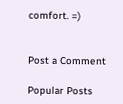comfort. =)


Post a Comment

Popular Posts